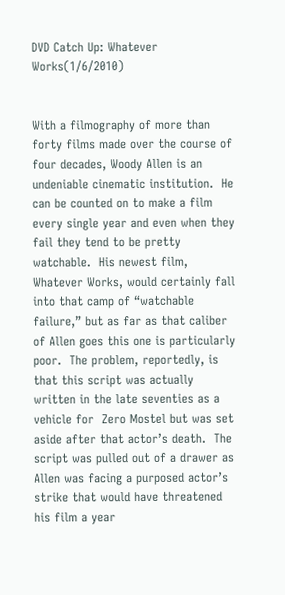DVD Catch Up: Whatever Works(1/6/2010)


With a filmography of more than forty films made over the course of four decades, Woody Allen is an undeniable cinematic institution.  He can be counted on to make a film every single year and even when they fail they tend to be pretty watchable.  His newest film, Whatever Works, would certainly fall into that camp of “watchable failure,” but as far as that caliber of Allen goes this one is particularly poor.  The problem, reportedly, is that this script was actually written in the late seventies as a vehicle for  Zero Mostel but was set aside after that actor’s death.  The script was pulled out of a drawer as Allen was facing a purposed actor’s strike that would have threatened his film a year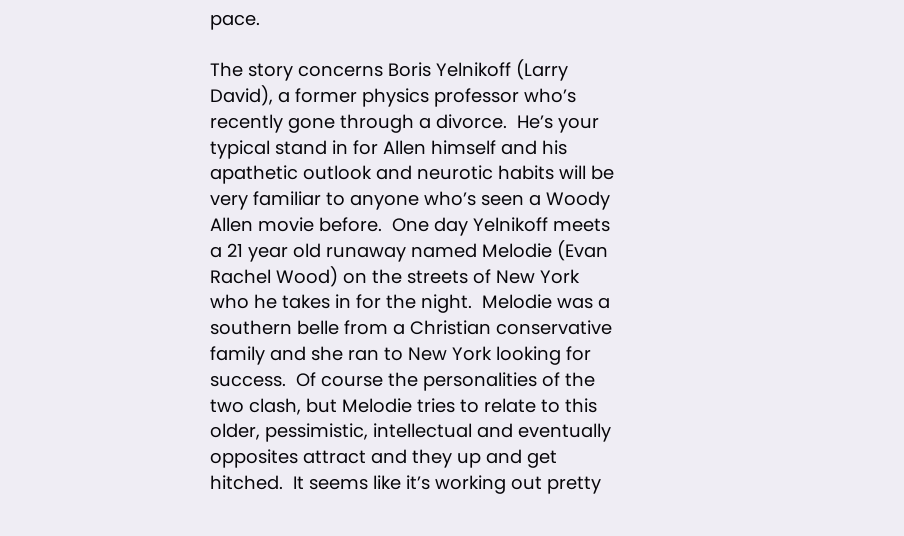pace.

The story concerns Boris Yelnikoff (Larry David), a former physics professor who’s recently gone through a divorce.  He’s your typical stand in for Allen himself and his apathetic outlook and neurotic habits will be very familiar to anyone who’s seen a Woody Allen movie before.  One day Yelnikoff meets a 21 year old runaway named Melodie (Evan Rachel Wood) on the streets of New York who he takes in for the night.  Melodie was a southern belle from a Christian conservative family and she ran to New York looking for success.  Of course the personalities of the two clash, but Melodie tries to relate to this older, pessimistic, intellectual and eventually opposites attract and they up and get hitched.  It seems like it’s working out pretty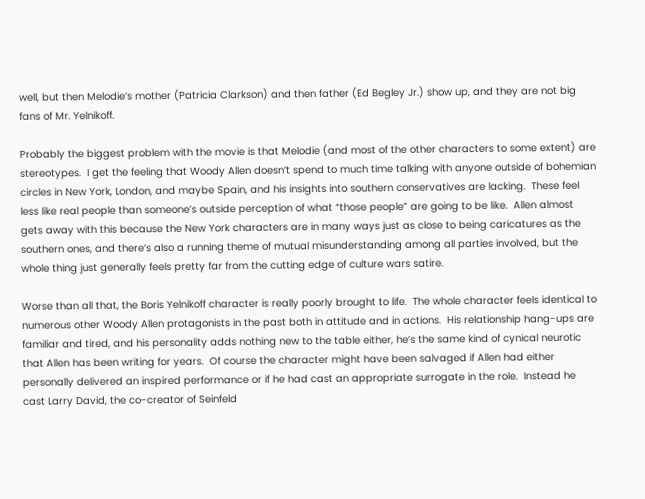well, but then Melodie’s mother (Patricia Clarkson) and then father (Ed Begley Jr.) show up, and they are not big fans of Mr. Yelnikoff.

Probably the biggest problem with the movie is that Melodie (and most of the other characters to some extent) are stereotypes.  I get the feeling that Woody Allen doesn’t spend to much time talking with anyone outside of bohemian circles in New York, London, and maybe Spain, and his insights into southern conservatives are lacking.  These feel less like real people than someone’s outside perception of what “those people” are going to be like.  Allen almost gets away with this because the New York characters are in many ways just as close to being caricatures as the southern ones, and there’s also a running theme of mutual misunderstanding among all parties involved, but the whole thing just generally feels pretty far from the cutting edge of culture wars satire.

Worse than all that, the Boris Yelnikoff character is really poorly brought to life.  The whole character feels identical to numerous other Woody Allen protagonists in the past both in attitude and in actions.  His relationship hang-ups are familiar and tired, and his personality adds nothing new to the table either, he’s the same kind of cynical neurotic that Allen has been writing for years.  Of course the character might have been salvaged if Allen had either personally delivered an inspired performance or if he had cast an appropriate surrogate in the role.  Instead he cast Larry David, the co-creator of Seinfeld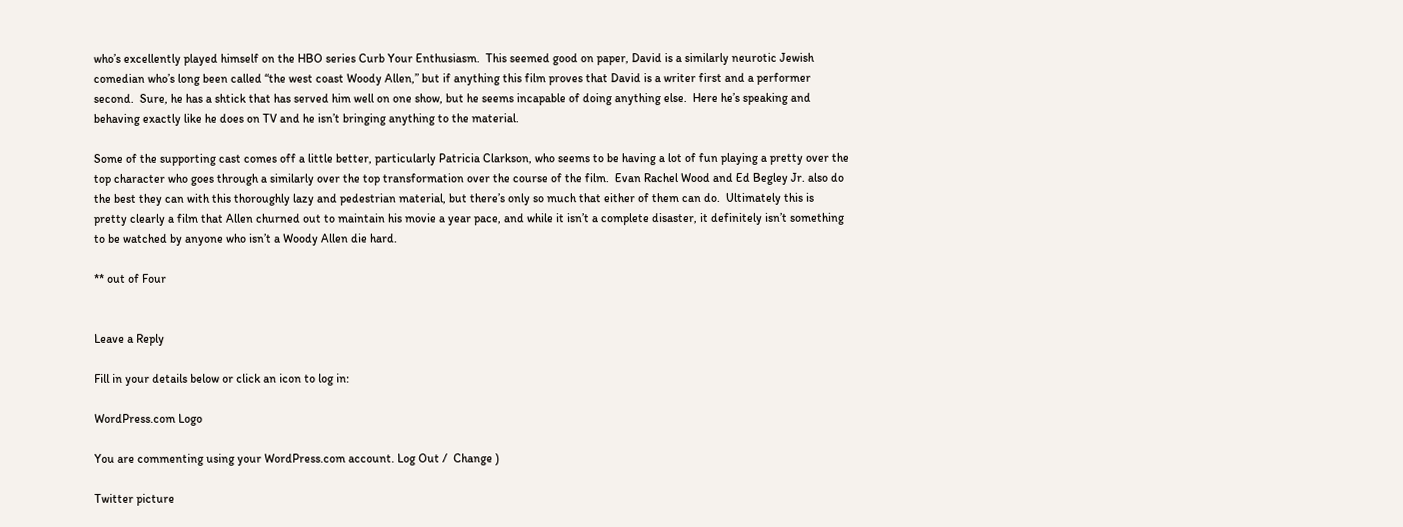who’s excellently played himself on the HBO series Curb Your Enthusiasm.  This seemed good on paper, David is a similarly neurotic Jewish comedian who’s long been called “the west coast Woody Allen,” but if anything this film proves that David is a writer first and a performer second.  Sure, he has a shtick that has served him well on one show, but he seems incapable of doing anything else.  Here he’s speaking and behaving exactly like he does on TV and he isn’t bringing anything to the material.

Some of the supporting cast comes off a little better, particularly Patricia Clarkson, who seems to be having a lot of fun playing a pretty over the top character who goes through a similarly over the top transformation over the course of the film.  Evan Rachel Wood and Ed Begley Jr. also do the best they can with this thoroughly lazy and pedestrian material, but there’s only so much that either of them can do.  Ultimately this is pretty clearly a film that Allen churned out to maintain his movie a year pace, and while it isn’t a complete disaster, it definitely isn’t something to be watched by anyone who isn’t a Woody Allen die hard.

** out of Four


Leave a Reply

Fill in your details below or click an icon to log in:

WordPress.com Logo

You are commenting using your WordPress.com account. Log Out /  Change )

Twitter picture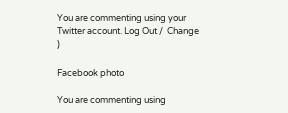You are commenting using your Twitter account. Log Out /  Change )

Facebook photo

You are commenting using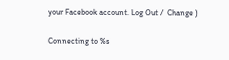your Facebook account. Log Out /  Change )

Connecting to %s